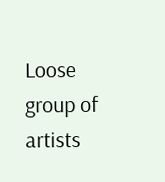Loose group of artists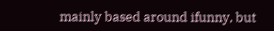mainly based around ifunny, but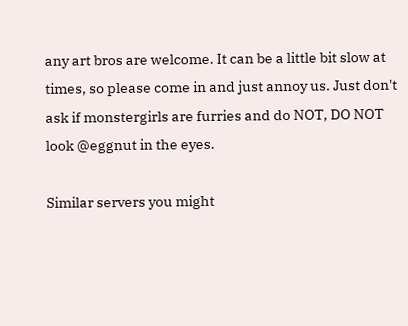any art bros are welcome. It can be a little bit slow at times, so please come in and just annoy us. Just don't ask if monstergirls are furries and do NOT, DO NOT look @eggnut in the eyes.

Similar servers you might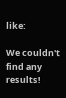like:

We couldn't find any results!